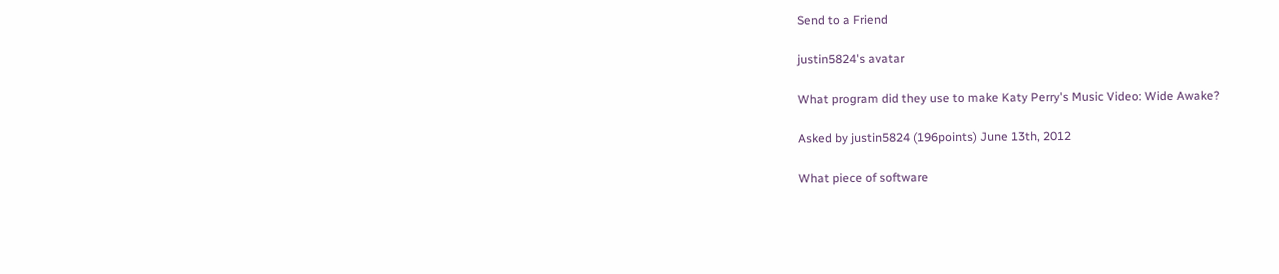Send to a Friend

justin5824's avatar

What program did they use to make Katy Perry's Music Video: Wide Awake?

Asked by justin5824 (196points) June 13th, 2012

What piece of software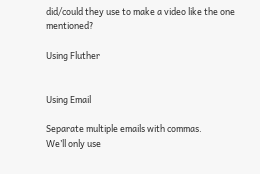did/could they use to make a video like the one mentioned?

Using Fluther


Using Email

Separate multiple emails with commas.
We’ll only use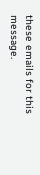these emails for this message.